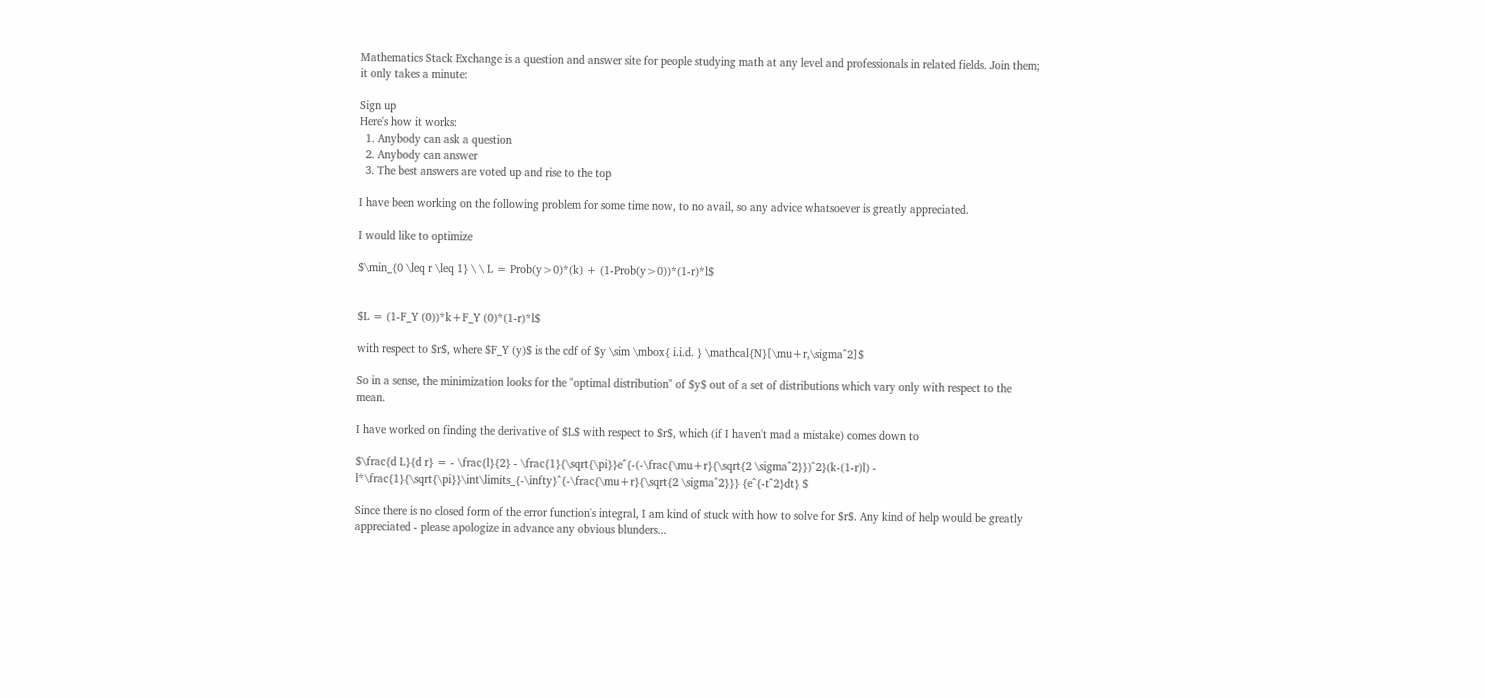Mathematics Stack Exchange is a question and answer site for people studying math at any level and professionals in related fields. Join them; it only takes a minute:

Sign up
Here's how it works:
  1. Anybody can ask a question
  2. Anybody can answer
  3. The best answers are voted up and rise to the top

I have been working on the following problem for some time now, to no avail, so any advice whatsoever is greatly appreciated.

I would like to optimize

$\min_{0 \leq r \leq 1} \ \ L = Prob(y>0)*(k) + (1-Prob(y>0))*(1-r)*l$


$L = (1-F_Y (0))*k+F_Y (0)*(1-r)*l$

with respect to $r$, where $F_Y (y)$ is the cdf of $y \sim \mbox{ i.i.d. } \mathcal{N}[\mu+r,\sigma^2]$

So in a sense, the minimization looks for the "optimal distribution" of $y$ out of a set of distributions which vary only with respect to the mean.

I have worked on finding the derivative of $L$ with respect to $r$, which (if I haven't mad a mistake) comes down to

$\frac{d L}{d r} = - \frac{l}{2} - \frac{1}{\sqrt{\pi}}e^{-(-\frac{\mu+r}{\sqrt{2 \sigma^2}})^2}(k-(1-r)l) - l*\frac{1}{\sqrt{\pi}}\int\limits_{-\infty}^{-\frac{\mu+r}{\sqrt{2 \sigma^2}}} {e^{-t^2}dt} $

Since there is no closed form of the error function's integral, I am kind of stuck with how to solve for $r$. Any kind of help would be greatly appreciated - please apologize in advance any obvious blunders...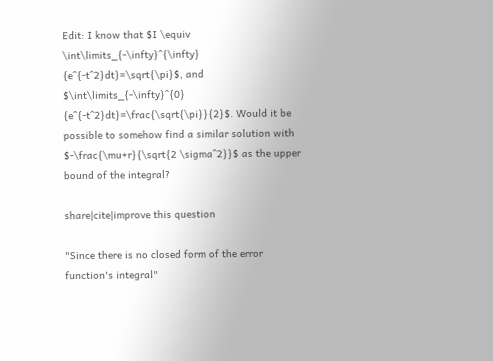Edit: I know that $I \equiv \int\limits_{-\infty}^{\infty} {e^{-t^2}dt}=\sqrt{\pi}$, and $\int\limits_{-\infty}^{0} {e^{-t^2}dt}=\frac{\sqrt{\pi}}{2}$. Would it be possible to somehow find a similar solution with $-\frac{\mu+r}{\sqrt{2 \sigma^2}}$ as the upper bound of the integral?

share|cite|improve this question

"Since there is no closed form of the error function's integral"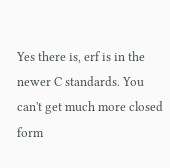Yes there is, erf is in the newer C standards. You can't get much more closed form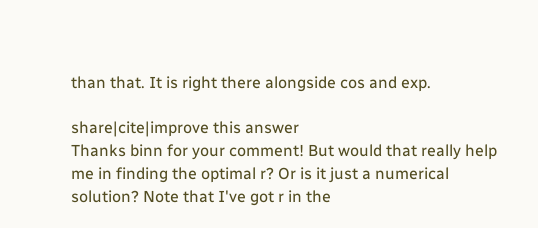than that. It is right there alongside cos and exp.

share|cite|improve this answer
Thanks binn for your comment! But would that really help me in finding the optimal r? Or is it just a numerical solution? Note that I've got r in the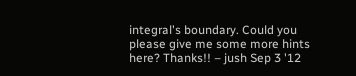integral's boundary. Could you please give me some more hints here? Thanks!! – jush Sep 3 '12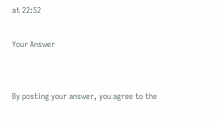at 22:52

Your Answer


By posting your answer, you agree to the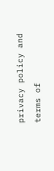privacy policy and terms of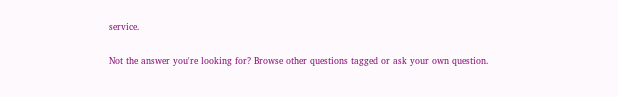service.

Not the answer you're looking for? Browse other questions tagged or ask your own question.